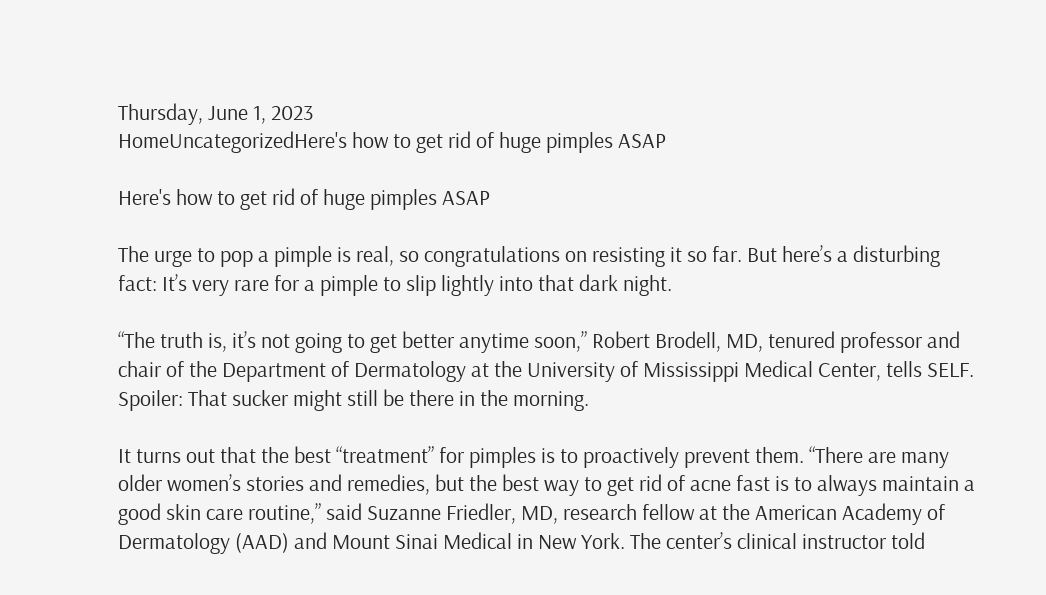Thursday, June 1, 2023
HomeUncategorizedHere's how to get rid of huge pimples ASAP

Here's how to get rid of huge pimples ASAP

The urge to pop a pimple is real, so congratulations on resisting it so far. But here’s a disturbing fact: It’s very rare for a pimple to slip lightly into that dark night.

“The truth is, it’s not going to get better anytime soon,” Robert Brodell, MD, tenured professor and chair of the Department of Dermatology at the University of Mississippi Medical Center, tells SELF. Spoiler: That sucker might still be there in the morning.

It turns out that the best “treatment” for pimples is to proactively prevent them. “There are many older women’s stories and remedies, but the best way to get rid of acne fast is to always maintain a good skin care routine,” said Suzanne Friedler, MD, research fellow at the American Academy of Dermatology (AAD) and Mount Sinai Medical in New York. The center’s clinical instructor told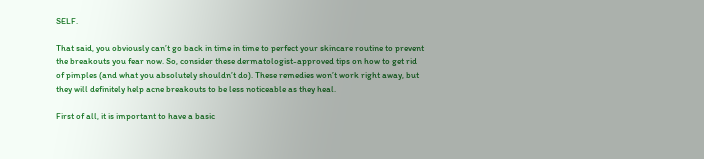SELF.

That said, you obviously can’t go back in time in time to perfect your skincare routine to prevent the breakouts you fear now. So, consider these dermatologist-approved tips on how to get rid of pimples (and what you absolutely shouldn’t do). These remedies won’t work right away, but they will definitely help acne breakouts to be less noticeable as they heal.

First of all, it is important to have a basic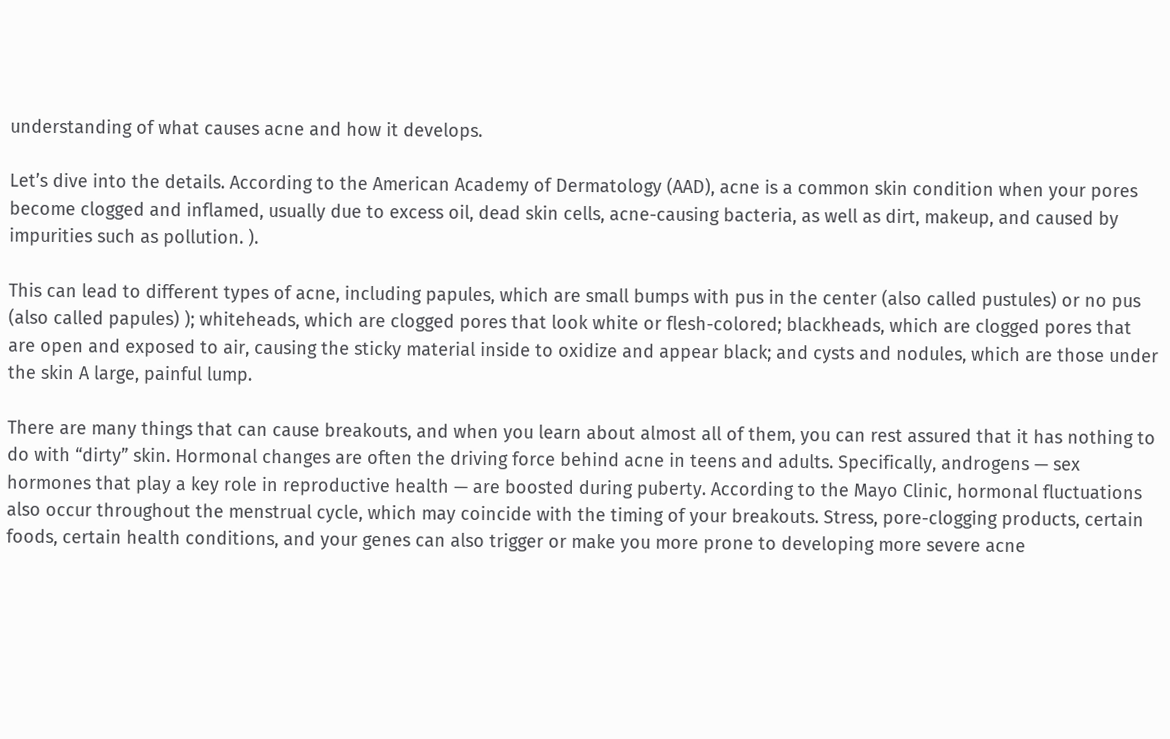understanding of what causes acne and how it develops.

Let’s dive into the details. According to the American Academy of Dermatology (AAD), acne is a common skin condition when your pores become clogged and inflamed, usually due to excess oil, dead skin cells, acne-causing bacteria, as well as dirt, makeup, and caused by impurities such as pollution. ).

This can lead to different types of acne, including papules, which are small bumps with pus in the center (also called pustules) or no pus (also called papules) ); whiteheads, which are clogged pores that look white or flesh-colored; blackheads, which are clogged pores that are open and exposed to air, causing the sticky material inside to oxidize and appear black; and cysts and nodules, which are those under the skin A large, painful lump.

There are many things that can cause breakouts, and when you learn about almost all of them, you can rest assured that it has nothing to do with “dirty” skin. Hormonal changes are often the driving force behind acne in teens and adults. Specifically, androgens — sex hormones that play a key role in reproductive health — are boosted during puberty. According to the Mayo Clinic, hormonal fluctuations also occur throughout the menstrual cycle, which may coincide with the timing of your breakouts. Stress, pore-clogging products, certain foods, certain health conditions, and your genes can also trigger or make you more prone to developing more severe acne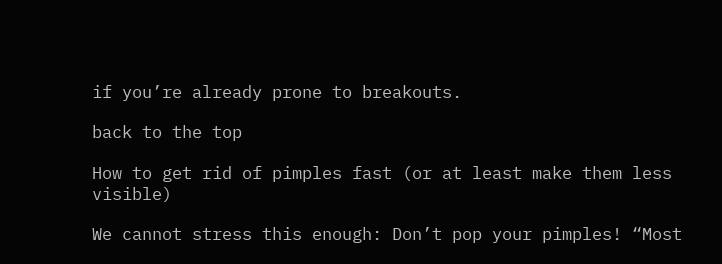if you’re already prone to breakouts.

back to the top

How to get rid of pimples fast (or at least make them less visible)

We cannot stress this enough: Don’t pop your pimples! “Most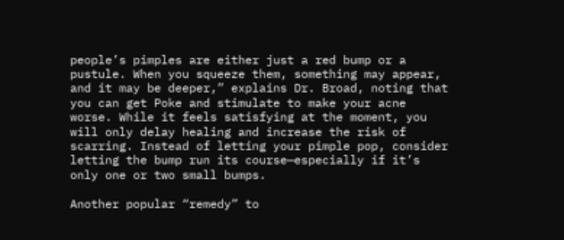people’s pimples are either just a red bump or a pustule. When you squeeze them, something may appear, and it may be deeper,” explains Dr. Broad, noting that you can get Poke and stimulate to make your acne worse. While it feels satisfying at the moment, you will only delay healing and increase the risk of scarring. Instead of letting your pimple pop, consider letting the bump run its course—especially if it’s only one or two small bumps.

Another popular “remedy” to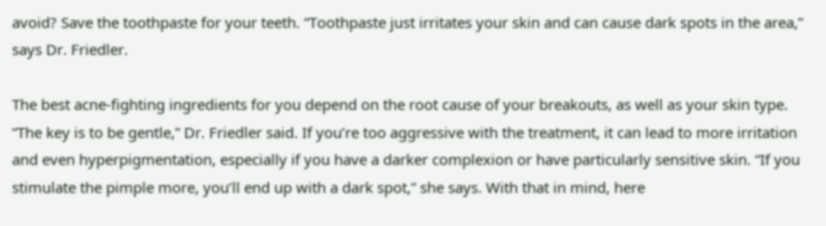avoid? Save the toothpaste for your teeth. “Toothpaste just irritates your skin and can cause dark spots in the area,” says Dr. Friedler.

The best acne-fighting ingredients for you depend on the root cause of your breakouts, as well as your skin type. “The key is to be gentle,” Dr. Friedler said. If you’re too aggressive with the treatment, it can lead to more irritation and even hyperpigmentation, especially if you have a darker complexion or have particularly sensitive skin. “If you stimulate the pimple more, you’ll end up with a dark spot,” she says. With that in mind, here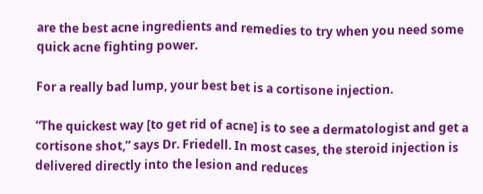are the best acne ingredients and remedies to try when you need some quick acne fighting power.

For a really bad lump, your best bet is a cortisone injection.

“The quickest way [to get rid of acne] is to see a dermatologist and get a cortisone shot,” says Dr. Friedell. In most cases, the steroid injection is delivered directly into the lesion and reduces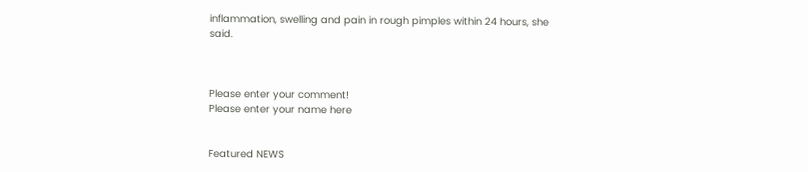inflammation, swelling and pain in rough pimples within 24 hours, she said.



Please enter your comment!
Please enter your name here


Featured NEWS